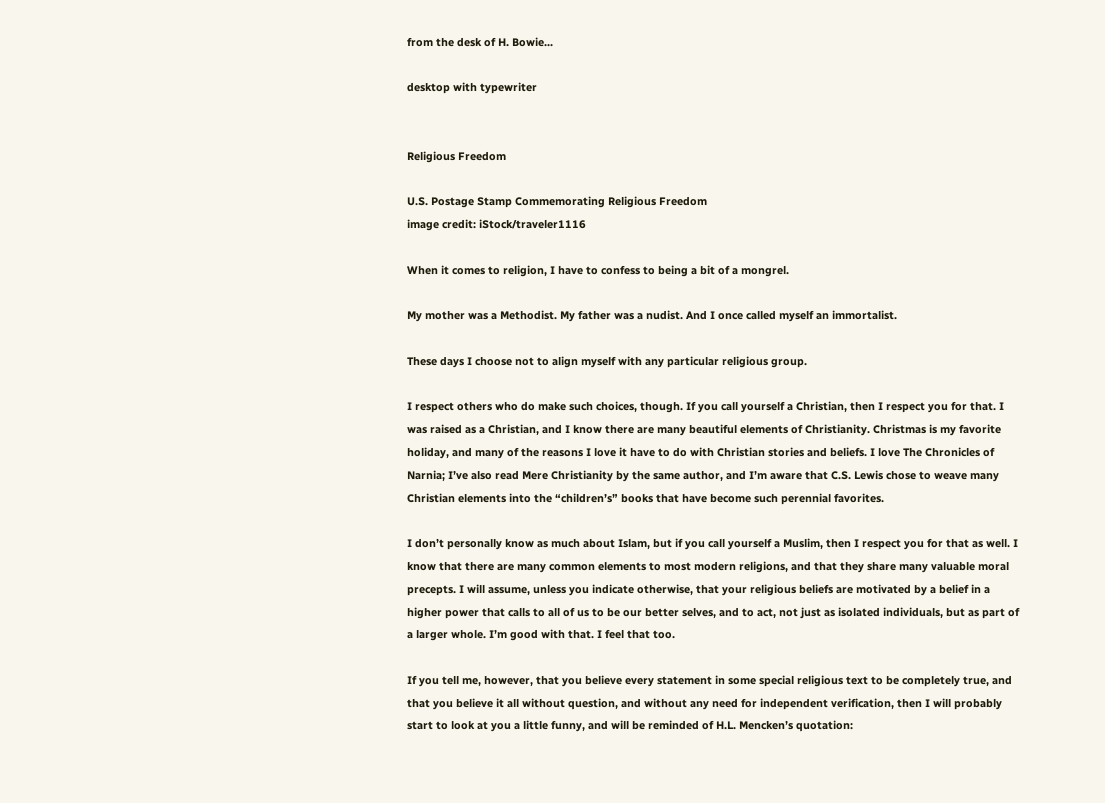from the desk of H. Bowie...

desktop with typewriter


Religious Freedom

U.S. Postage Stamp Commemorating Religious Freedom
image credit: iStock/traveler1116

When it comes to religion, I have to confess to being a bit of a mongrel.

My mother was a Methodist. My father was a nudist. And I once called myself an immortalist.

These days I choose not to align myself with any particular religious group.

I respect others who do make such choices, though. If you call yourself a Christian, then I respect you for that. I was raised as a Christian, and I know there are many beautiful elements of Christianity. Christmas is my favorite holiday, and many of the reasons I love it have to do with Christian stories and beliefs. I love The Chronicles of Narnia; I’ve also read Mere Christianity by the same author, and I’m aware that C.S. Lewis chose to weave many Christian elements into the “children’s” books that have become such perennial favorites.

I don’t personally know as much about Islam, but if you call yourself a Muslim, then I respect you for that as well. I know that there are many common elements to most modern religions, and that they share many valuable moral precepts. I will assume, unless you indicate otherwise, that your religious beliefs are motivated by a belief in a higher power that calls to all of us to be our better selves, and to act, not just as isolated individuals, but as part of a larger whole. I’m good with that. I feel that too.

If you tell me, however, that you believe every statement in some special religious text to be completely true, and that you believe it all without question, and without any need for independent verification, then I will probably start to look at you a little funny, and will be reminded of H.L. Mencken’s quotation: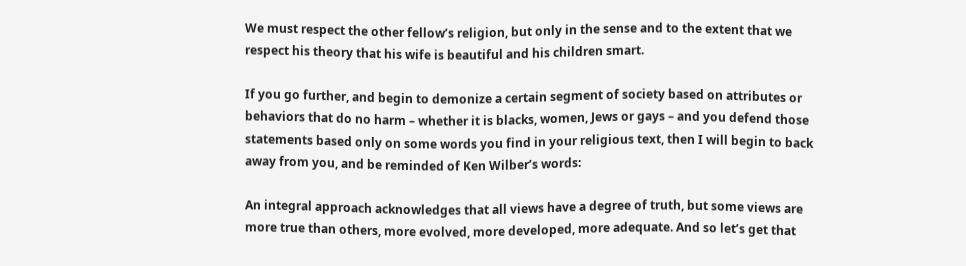We must respect the other fellow’s religion, but only in the sense and to the extent that we respect his theory that his wife is beautiful and his children smart.

If you go further, and begin to demonize a certain segment of society based on attributes or behaviors that do no harm – whether it is blacks, women, Jews or gays – and you defend those statements based only on some words you find in your religious text, then I will begin to back away from you, and be reminded of Ken Wilber’s words:

An integral approach acknowledges that all views have a degree of truth, but some views are more true than others, more evolved, more developed, more adequate. And so let’s get that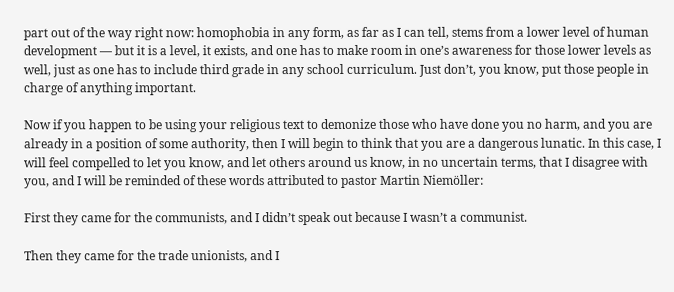part out of the way right now: homophobia in any form, as far as I can tell, stems from a lower level of human development — but it is a level, it exists, and one has to make room in one’s awareness for those lower levels as well, just as one has to include third grade in any school curriculum. Just don’t, you know, put those people in charge of anything important.

Now if you happen to be using your religious text to demonize those who have done you no harm, and you are already in a position of some authority, then I will begin to think that you are a dangerous lunatic. In this case, I will feel compelled to let you know, and let others around us know, in no uncertain terms, that I disagree with you, and I will be reminded of these words attributed to pastor Martin Niemöller:

First they came for the communists, and I didn’t speak out because I wasn’t a communist.

Then they came for the trade unionists, and I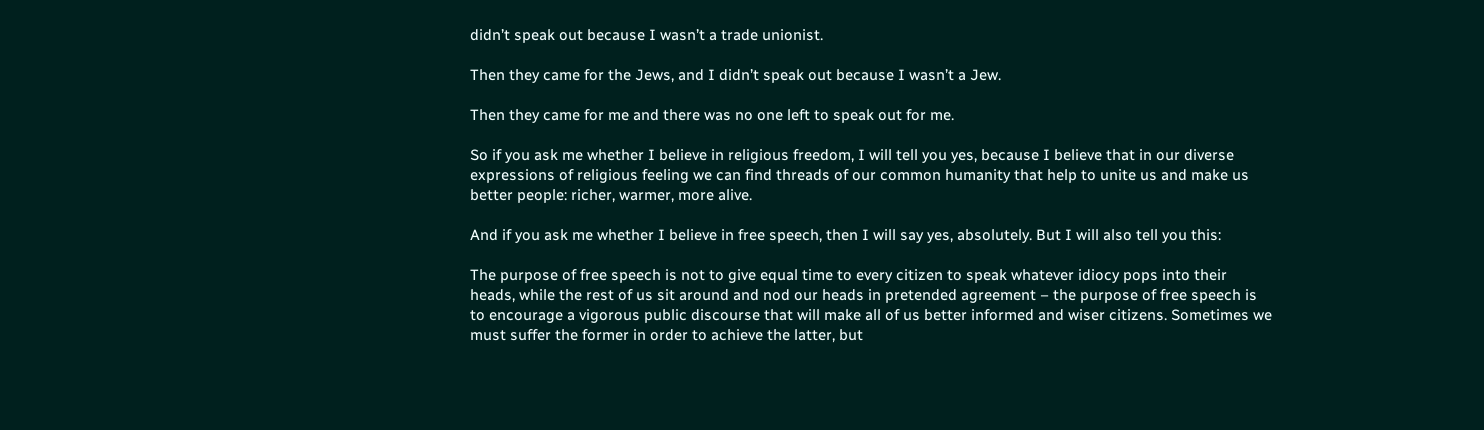didn’t speak out because I wasn’t a trade unionist.

Then they came for the Jews, and I didn’t speak out because I wasn’t a Jew.

Then they came for me and there was no one left to speak out for me.

So if you ask me whether I believe in religious freedom, I will tell you yes, because I believe that in our diverse expressions of religious feeling we can find threads of our common humanity that help to unite us and make us better people: richer, warmer, more alive.

And if you ask me whether I believe in free speech, then I will say yes, absolutely. But I will also tell you this:

The purpose of free speech is not to give equal time to every citizen to speak whatever idiocy pops into their heads, while the rest of us sit around and nod our heads in pretended agreement – the purpose of free speech is to encourage a vigorous public discourse that will make all of us better informed and wiser citizens. Sometimes we must suffer the former in order to achieve the latter, but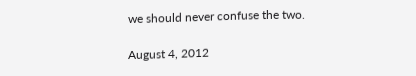we should never confuse the two.

August 4, 2012